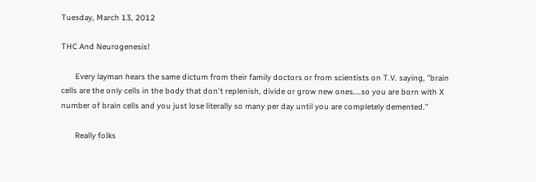Tuesday, March 13, 2012

THC And Neurogenesis!

       Every layman hears the same dictum from their family doctors or from scientists on T.V. saying, "brain cells are the only cells in the body that don't replenish, divide or grow new ones....so you are born with X number of brain cells and you just lose literally so many per day until you are completely demented."

       Really folks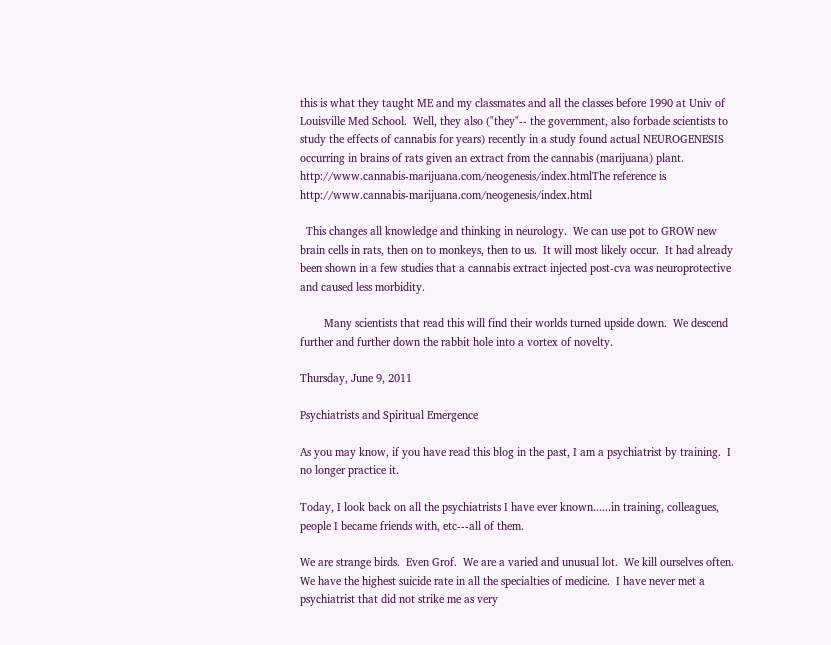this is what they taught ME and my classmates and all the classes before 1990 at Univ of Louisville Med School.  Well, they also ("they"-- the government, also forbade scientists to study the effects of cannabis for years) recently in a study found actual NEUROGENESIS occurring in brains of rats given an extract from the cannabis (marijuana) plant.
http://www.cannabis-marijuana.com/neogenesis/index.htmlThe reference is http://www.cannabis-marijuana.com/neogenesis/index.html

  This changes all knowledge and thinking in neurology.  We can use pot to GROW new brain cells in rats, then on to monkeys, then to us.  It will most likely occur.  It had already been shown in a few studies that a cannabis extract injected post-cva was neuroprotective and caused less morbidity.

        Many scientists that read this will find their worlds turned upside down.  We descend further and further down the rabbit hole into a vortex of novelty.

Thursday, June 9, 2011

Psychiatrists and Spiritual Emergence

As you may know, if you have read this blog in the past, I am a psychiatrist by training.  I no longer practice it.

Today, I look back on all the psychiatrists I have ever known......in training, colleagues, people I became friends with, etc---all of them.

We are strange birds.  Even Grof.  We are a varied and unusual lot.  We kill ourselves often.  We have the highest suicide rate in all the specialties of medicine.  I have never met a psychiatrist that did not strike me as very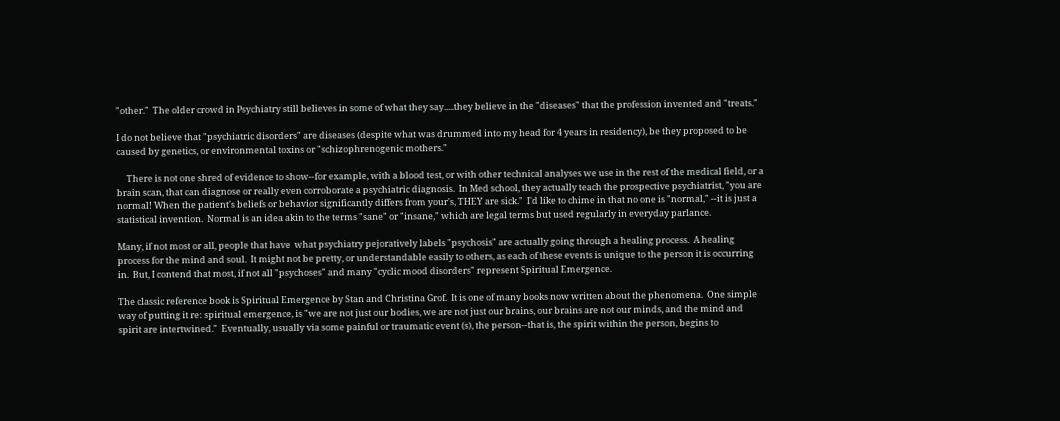"other."  The older crowd in Psychiatry still believes in some of what they say.....they believe in the "diseases" that the profession invented and "treats."

I do not believe that "psychiatric disorders" are diseases (despite what was drummed into my head for 4 years in residency), be they proposed to be caused by genetics, or environmental toxins or "schizophrenogenic mothers."

     There is not one shred of evidence to show--for example, with a blood test, or with other technical analyses we use in the rest of the medical field, or a brain scan, that can diagnose or really even corroborate a psychiatric diagnosis.  In Med school, they actually teach the prospective psychiatrist, "you are normal! When the patient's beliefs or behavior significantly differs from your's, THEY are sick."  I'd like to chime in that no one is "normal," --it is just a statistical invention.  Normal is an idea akin to the terms "sane" or "insane," which are legal terms but used regularly in everyday parlance.

Many, if not most or all, people that have  what psychiatry pejoratively labels "psychosis" are actually going through a healing process.  A healing process for the mind and soul.  It might not be pretty, or understandable easily to others, as each of these events is unique to the person it is occurring in.  But, I contend that most, if not all "psychoses" and many "cyclic mood disorders" represent Spiritual Emergence.

The classic reference book is Spiritual Emergence by Stan and Christina Grof.  It is one of many books now written about the phenomena.  One simple way of putting it re: spiritual emergence, is "we are not just our bodies, we are not just our brains, our brains are not our minds, and the mind and spirit are intertwined."  Eventually, usually via some painful or traumatic event (s), the person--that is, the spirit within the person, begins to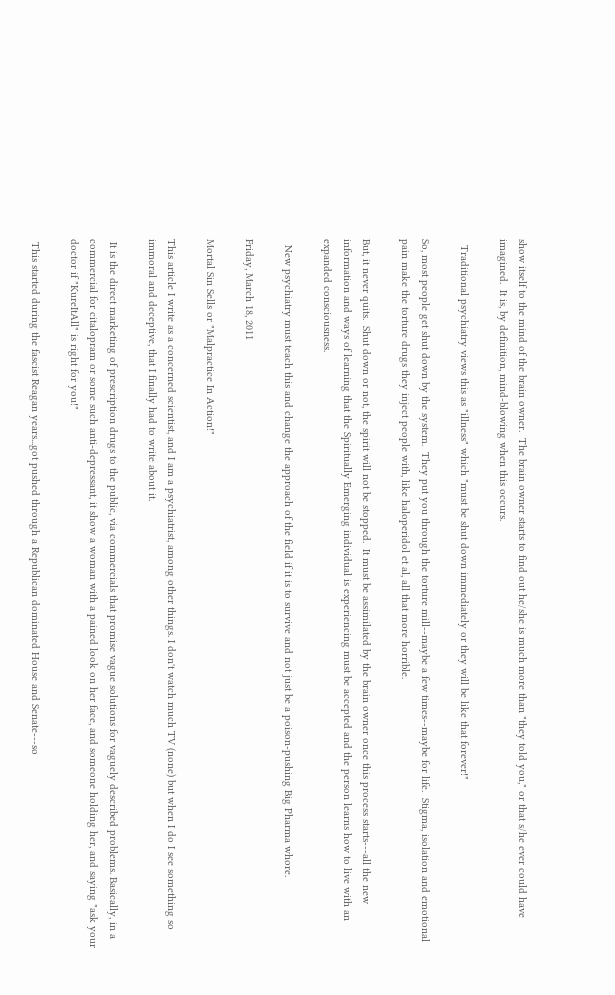show itself to the mind of the brain owner.  The brain owner starts to find out he/she is much more than "they told you," or that s/he ever could have imagined.  It is, by definition, mind-blowing when this occurs.

  Traditional psychiatry views this as "illness" which "must be shut down immediately or they will be like that forever!"

So, most people get shut down by the system.  They put you through the torture mill--maybe a few times--maybe for life.  Stigma, isolation and emotional pain make the torture drugs they inject people with, like haloperidol et al, all that more horrible.

But, it never quits.  Shut down or not, the spirit will not be stopped.  It must be assimilated by the brain owner once this process starts---all the new information and ways of learning that the Spiritually Emerging individual is experiencing must be accepted and the person learns how to live with an expanded consciousness.

  New psychiatry must teach this and change the approach of the field if it is to survive and not just be a poison-pushing Big Pharma whore.

Friday, March 18, 2011

Mortal Sin Sells or "Malpractice In Action!"

This article I write as a concerned scientist, and I am a psychiatrist, among other things. I don't watch much TV (none) but when I do I see something so immoral and deceptive, that I finally had to write about it.

 It is the direct marketing of prescription drugs to the public, via commercials that promise vague solutions for vaguely described problems. Basically, in a commercial for citalopram or some such anti-depressant, it show a woman with a pained look on her face, and someone holding her, and saying "ask your doctor if "KureItAll" is right for you!"

 This started during the fascist Reagan years...got pushed through a Republican dominated House and Senate---so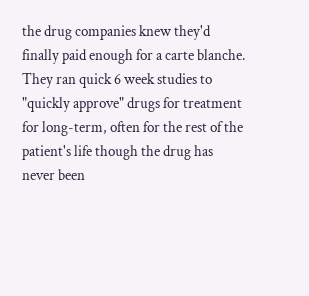the drug companies knew they'd finally paid enough for a carte blanche. They ran quick 6 week studies to "quickly approve" drugs for treatment for long-term, often for the rest of the patient's life though the drug has never been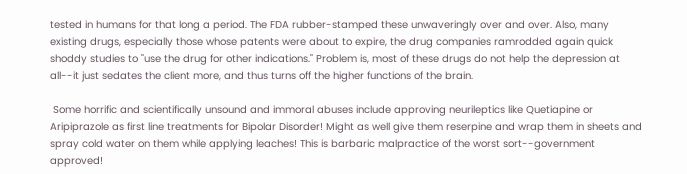tested in humans for that long a period. The FDA rubber-stamped these unwaveringly over and over. Also, many existing drugs, especially those whose patents were about to expire, the drug companies ramrodded again quick shoddy studies to "use the drug for other indications." Problem is, most of these drugs do not help the depression at all--it just sedates the client more, and thus turns off the higher functions of the brain.

 Some horrific and scientifically unsound and immoral abuses include approving neurileptics like Quetiapine or Aripiprazole as first line treatments for Bipolar Disorder! Might as well give them reserpine and wrap them in sheets and spray cold water on them while applying leaches! This is barbaric malpractice of the worst sort--government approved!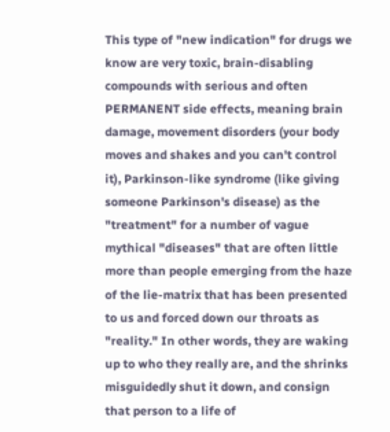This type of "new indication" for drugs we know are very toxic, brain-disabling compounds with serious and often PERMANENT side effects, meaning brain damage, movement disorders (your body moves and shakes and you can't control it), Parkinson-like syndrome (like giving someone Parkinson's disease) as the "treatment" for a number of vague mythical "diseases" that are often little more than people emerging from the haze of the lie-matrix that has been presented to us and forced down our throats as "reality." In other words, they are waking up to who they really are, and the shrinks misguidedly shut it down, and consign that person to a life of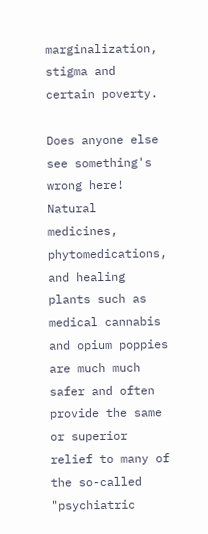marginalization, stigma and certain poverty.

Does anyone else see something's wrong here! Natural medicines, phytomedications, and healing plants such as medical cannabis and opium poppies are much much safer and often provide the same or superior relief to many of the so-called "psychiatric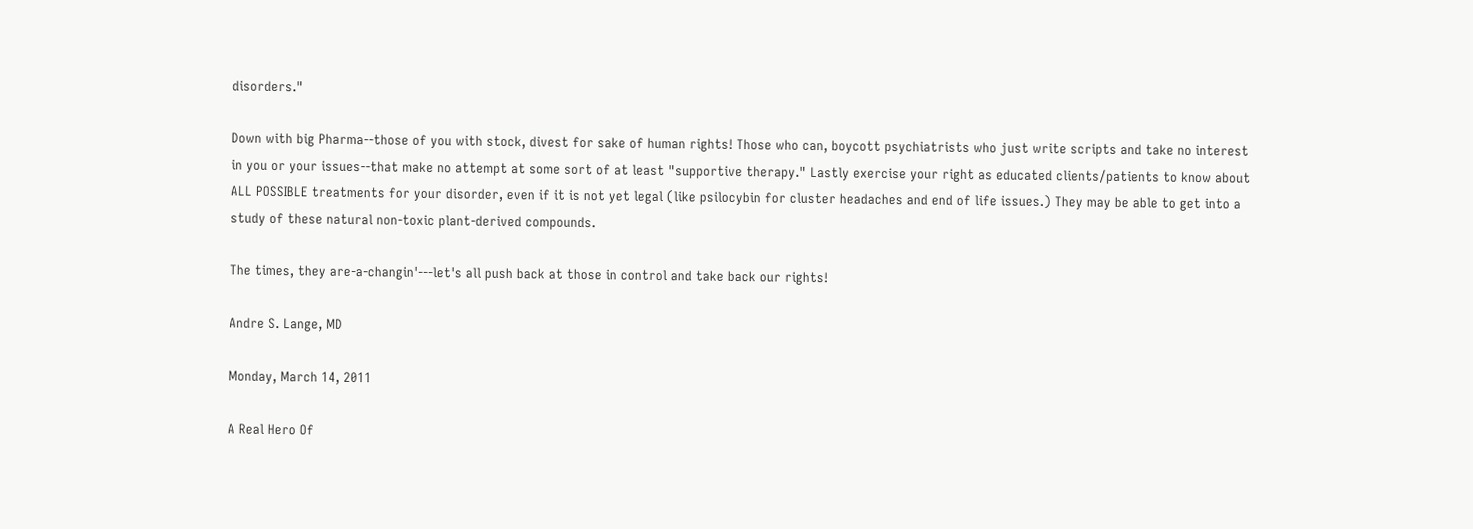disorders."

Down with big Pharma--those of you with stock, divest for sake of human rights! Those who can, boycott psychiatrists who just write scripts and take no interest in you or your issues--that make no attempt at some sort of at least "supportive therapy." Lastly exercise your right as educated clients/patients to know about ALL POSSIBLE treatments for your disorder, even if it is not yet legal (like psilocybin for cluster headaches and end of life issues.) They may be able to get into a study of these natural non-toxic plant-derived compounds.

The times, they are-a-changin'---let's all push back at those in control and take back our rights!

Andre S. Lange, MD

Monday, March 14, 2011

A Real Hero Of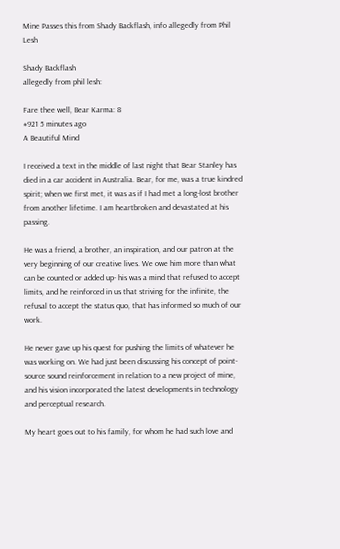Mine Passes this from Shady Backflash, info allegedly from Phil Lesh

Shady Backflash
allegedly from phil lesh:

Fare thee well, Bear Karma: 8
#921 5 minutes ago
A Beautiful Mind

I received a text in the middle of last night that Bear Stanley has died in a car accident in Australia. Bear, for me, was a true kindred spirit; when we first met, it was as if I had met a long-lost brother from another lifetime. I am heartbroken and devastated at his passing.

He was a friend, a brother, an inspiration, and our patron at the very beginning of our creative lives. We owe him more than what can be counted or added up- his was a mind that refused to accept limits, and he reinforced in us that striving for the infinite, the refusal to accept the status quo, that has informed so much of our work.

He never gave up his quest for pushing the limits of whatever he was working on. We had just been discussing his concept of point-source sound reinforcement in relation to a new project of mine, and his vision incorporated the latest developments in technology and perceptual research.

My heart goes out to his family, for whom he had such love and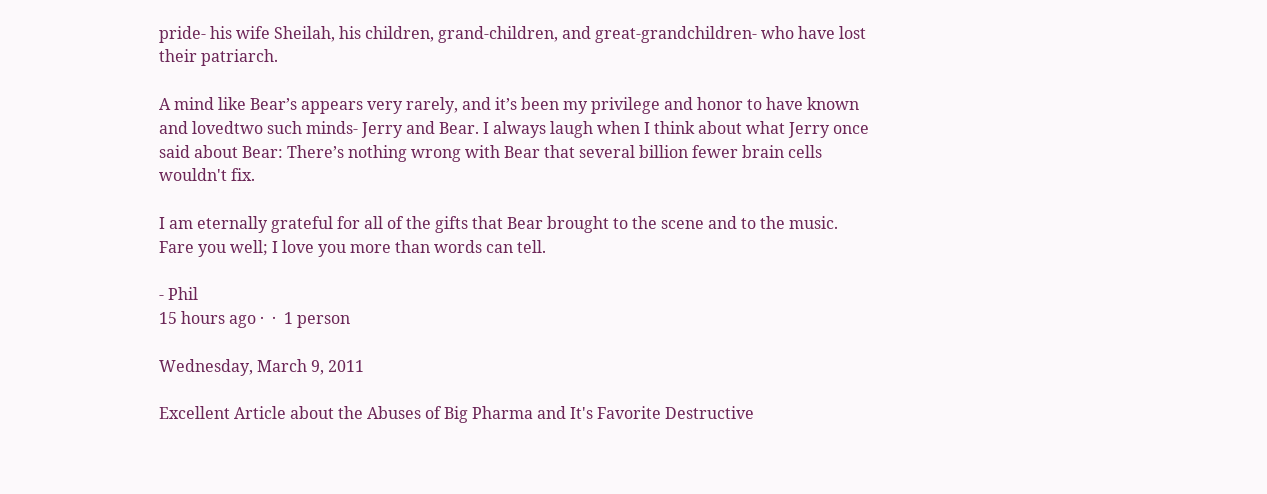pride- his wife Sheilah, his children, grand-children, and great-grandchildren- who have lost their patriarch.

A mind like Bear’s appears very rarely, and it’s been my privilege and honor to have known and lovedtwo such minds- Jerry and Bear. I always laugh when I think about what Jerry once said about Bear: There’s nothing wrong with Bear that several billion fewer brain cells wouldn't fix.

I am eternally grateful for all of the gifts that Bear brought to the scene and to the music.
Fare you well; I love you more than words can tell.

- Phil
15 hours ago ·  ·  1 person

Wednesday, March 9, 2011

Excellent Article about the Abuses of Big Pharma and It's Favorite Destructive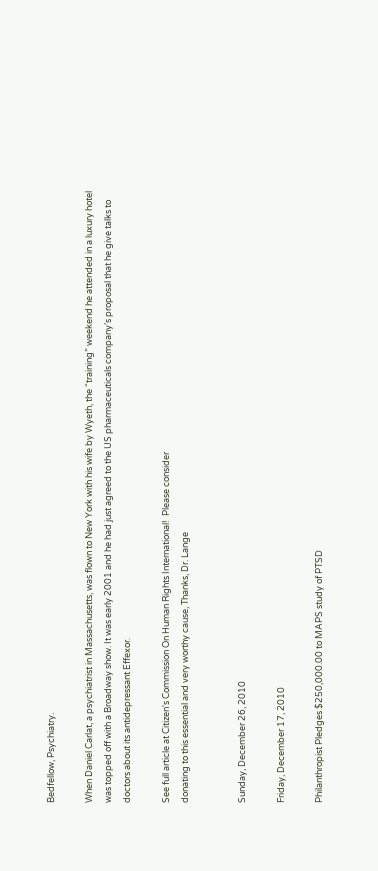Bedfellow, Psychiatry.

When Daniel Carlat, a psychiatrist in Massachusetts, was flown to New York with his wife by Wyeth, the “training” weekend he attended in a luxury hotel was topped off with a Broadway show. It was early 2001 and he had just agreed to the US pharmaceuticals company’s proposal that he give talks to doctors about its antidepressant Effexor.

See full article at Citizen's Commission On Human Rights International!  Please consider
donating to this essential and very worthy cause, Thanks, Dr. Lange


Sunday, December 26, 2010

Friday, December 17, 2010

Philanthropist Pledges $250,000.00 to MAPS study of PTSD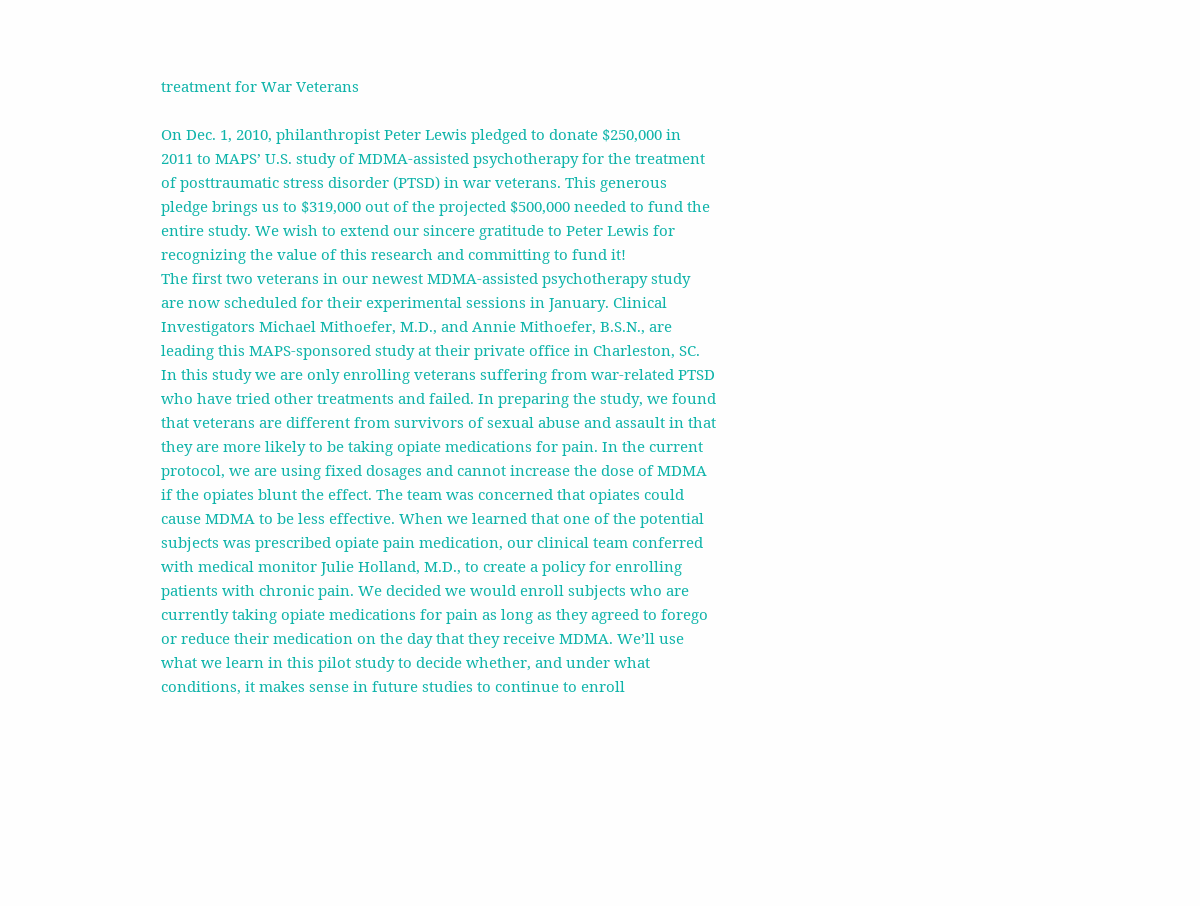treatment for War Veterans

On Dec. 1, 2010, philanthropist Peter Lewis pledged to donate $250,000 in 2011 to MAPS’ U.S. study of MDMA-assisted psychotherapy for the treatment of posttraumatic stress disorder (PTSD) in war veterans. This generous pledge brings us to $319,000 out of the projected $500,000 needed to fund the entire study. We wish to extend our sincere gratitude to Peter Lewis for recognizing the value of this research and committing to fund it!
The first two veterans in our newest MDMA-assisted psychotherapy study are now scheduled for their experimental sessions in January. Clinical Investigators Michael Mithoefer, M.D., and Annie Mithoefer, B.S.N., are leading this MAPS-sponsored study at their private office in Charleston, SC. In this study we are only enrolling veterans suffering from war-related PTSD who have tried other treatments and failed. In preparing the study, we found that veterans are different from survivors of sexual abuse and assault in that they are more likely to be taking opiate medications for pain. In the current protocol, we are using fixed dosages and cannot increase the dose of MDMA if the opiates blunt the effect. The team was concerned that opiates could cause MDMA to be less effective. When we learned that one of the potential subjects was prescribed opiate pain medication, our clinical team conferred with medical monitor Julie Holland, M.D., to create a policy for enrolling patients with chronic pain. We decided we would enroll subjects who are currently taking opiate medications for pain as long as they agreed to forego or reduce their medication on the day that they receive MDMA. We’ll use what we learn in this pilot study to decide whether, and under what conditions, it makes sense in future studies to continue to enroll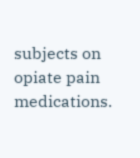subjects on opiate pain medications.